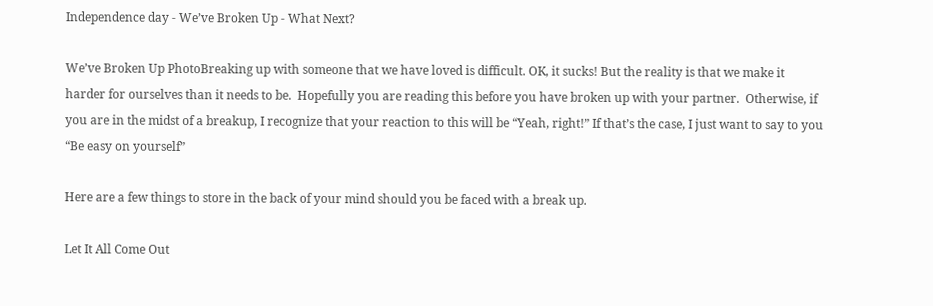Independence day - We’ve Broken Up - What Next?

We’ve Broken Up PhotoBreaking up with someone that we have loved is difficult. OK, it sucks! But the reality is that we make it harder for ourselves than it needs to be.  Hopefully you are reading this before you have broken up with your partner.  Otherwise, if you are in the midst of a breakup, I recognize that your reaction to this will be “Yeah, right!” If that’s the case, I just want to say to you “Be easy on yourself”

Here are a few things to store in the back of your mind should you be faced with a break up.

Let It All Come Out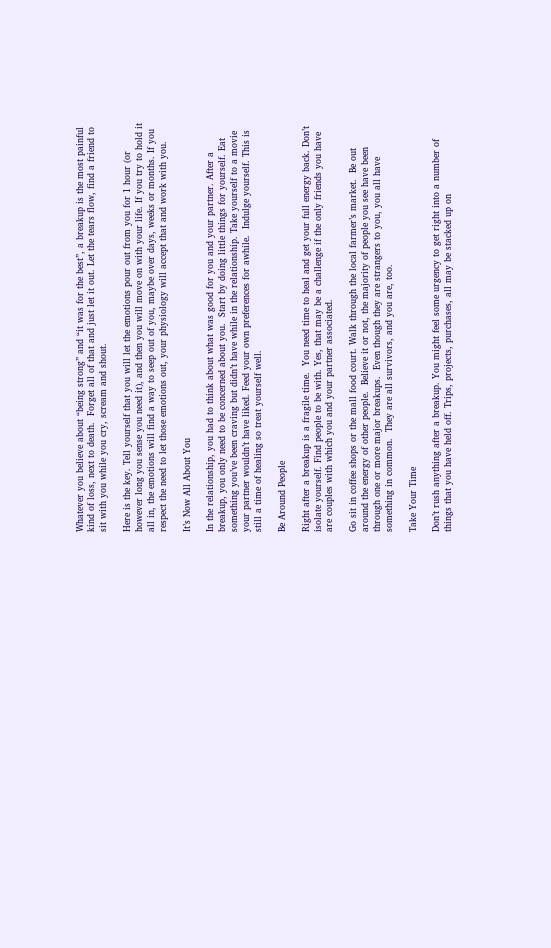Whatever you believe about “being strong” and “it was for the best”, a breakup is the most painful kind of loss, next to death.  Forget all of that and just let it out. Let the tears flow, find a friend to sit with you while you cry, scream and shout.

Here is the key. Tell yourself that you will let the emotions pour out from you for 1 hour (or however long you sense you need it), and then you will move on with your life. If you try to hold it all in, the emotions will find a way to seep out of you, maybe over days, weeks or months. If you respect the need to let those emotions out, your physiology will accept that and work with you.

It’s Now All About You

In the relationship, you had to think about what was good for you and your partner. After a breakup, you only need to be concerned about you.  Start by doing little things for yourself. Eat something you’ve been craving but didn’t have while in the relationship. Take yourself to a movie your partner wouldn’t have liked. Feed your own preferences for awhile.  Indulge yourself. This is still a time of healing so treat yourself well.

Be Around People

Right after a breakup is a fragile time.  You need time to heal and get your full energy back. Don’t isolate yourself. Find people to be with. Yes, that may be a challenge if the only friends you have are couples with which you and your partner associated.

Go sit in coffee shops or the mall food court. Walk through the local farmer’s market.  Be out around the energy of other people.  Believe it or not, the majority of people you see have been through one or more major breakups.  Even though they are strangers to you, you all have something in common.  They are all survivors, and you are, too.

Take Your Time

Don’t rush anything after a breakup. You might feel some urgency to get right into a number of things that you have held off. Trips, projects, purchases, all may be stacked up on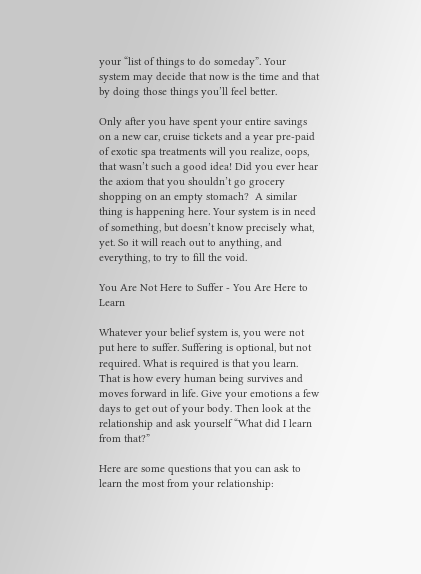your “list of things to do someday”. Your system may decide that now is the time and that by doing those things you’ll feel better.

Only after you have spent your entire savings on a new car, cruise tickets and a year pre-paid of exotic spa treatments will you realize, oops, that wasn’t such a good idea! Did you ever hear the axiom that you shouldn’t go grocery shopping on an empty stomach?  A similar thing is happening here. Your system is in need of something, but doesn’t know precisely what, yet. So it will reach out to anything, and everything, to try to fill the void.

You Are Not Here to Suffer - You Are Here to Learn

Whatever your belief system is, you were not put here to suffer. Suffering is optional, but not required. What is required is that you learn. That is how every human being survives and moves forward in life. Give your emotions a few days to get out of your body. Then look at the relationship and ask yourself “What did I learn from that?”

Here are some questions that you can ask to learn the most from your relationship: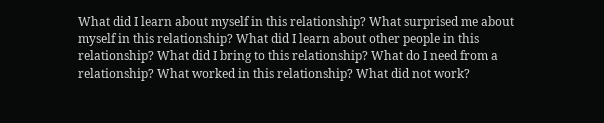What did I learn about myself in this relationship? What surprised me about myself in this relationship? What did I learn about other people in this relationship? What did I bring to this relationship? What do I need from a relationship? What worked in this relationship? What did not work?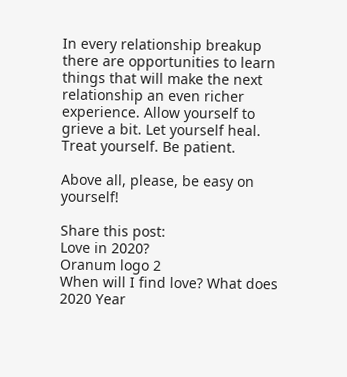In every relationship breakup there are opportunities to learn things that will make the next relationship an even richer experience. Allow yourself to grieve a bit. Let yourself heal. Treat yourself. Be patient.

Above all, please, be easy on yourself!

Share this post:
Love in 2020?
Oranum logo 2
When will I find love? What does 2020 Year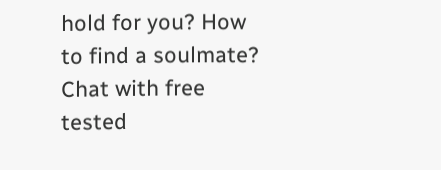hold for you? How to find a soulmate? Chat with free tested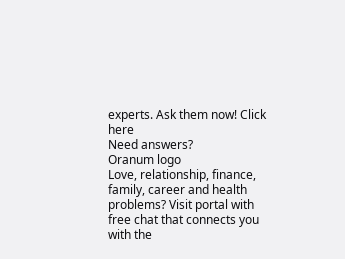experts. Ask them now! Click here
Need answers?
Oranum logo
Love, relationship, finance, family, career and health problems? Visit portal with free chat that connects you with the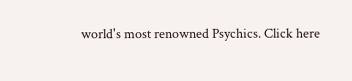world's most renowned Psychics. Click here